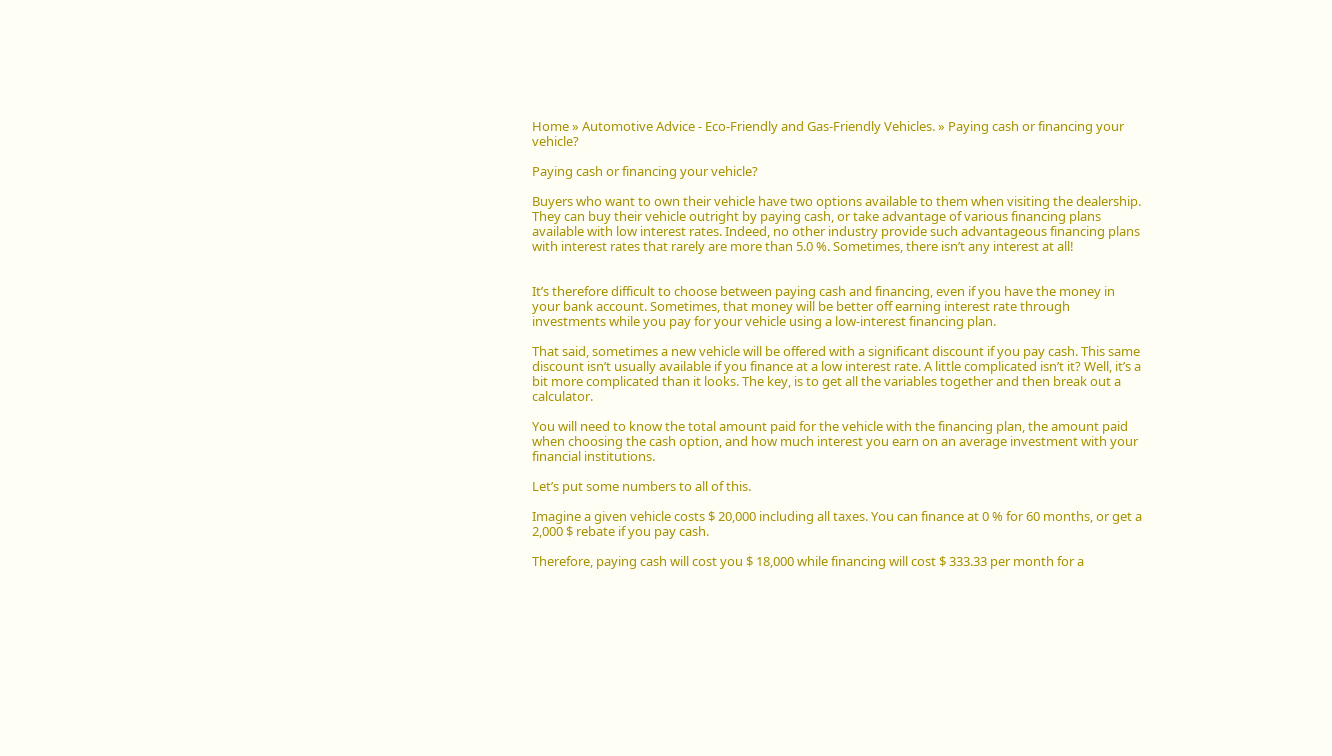Home » Automotive Advice - Eco-Friendly and Gas-Friendly Vehicles. » Paying cash or financing your vehicle?

Paying cash or financing your vehicle?

Buyers who want to own their vehicle have two options available to them when visiting the dealership. They can buy their vehicle outright by paying cash, or take advantage of various financing plans available with low interest rates. Indeed, no other industry provide such advantageous financing plans with interest rates that rarely are more than 5.0 %. Sometimes, there isn’t any interest at all!


It’s therefore difficult to choose between paying cash and financing, even if you have the money in your bank account. Sometimes, that money will be better off earning interest rate through investments while you pay for your vehicle using a low-interest financing plan.

That said, sometimes a new vehicle will be offered with a significant discount if you pay cash. This same discount isn’t usually available if you finance at a low interest rate. A little complicated isn’t it? Well, it’s a bit more complicated than it looks. The key, is to get all the variables together and then break out a calculator.

You will need to know the total amount paid for the vehicle with the financing plan, the amount paid when choosing the cash option, and how much interest you earn on an average investment with your financial institutions.

Let’s put some numbers to all of this.

Imagine a given vehicle costs $ 20,000 including all taxes. You can finance at 0 % for 60 months, or get a 2,000 $ rebate if you pay cash.

Therefore, paying cash will cost you $ 18,000 while financing will cost $ 333.33 per month for a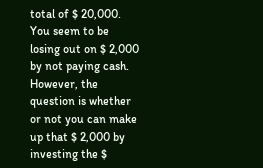total of $ 20,000. You seem to be losing out on $ 2,000 by not paying cash. However, the question is whether or not you can make up that $ 2,000 by investing the $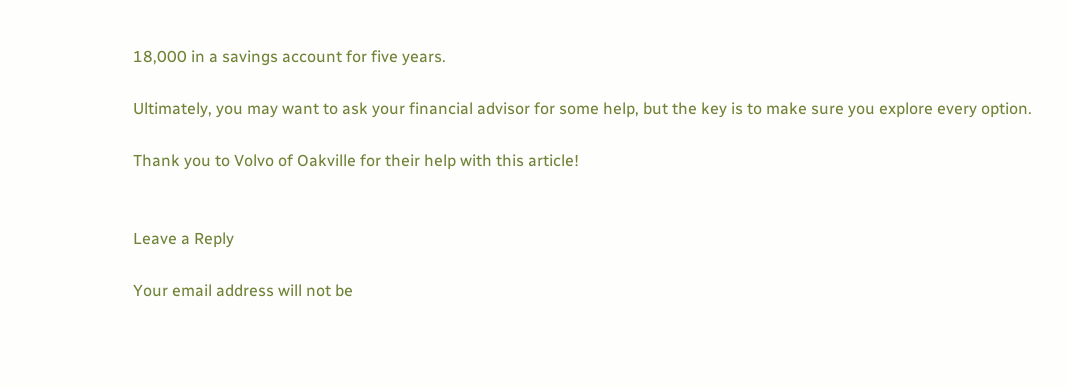18,000 in a savings account for five years.

Ultimately, you may want to ask your financial advisor for some help, but the key is to make sure you explore every option.

Thank you to Volvo of Oakville for their help with this article!


Leave a Reply

Your email address will not be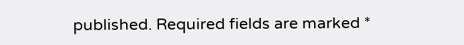published. Required fields are marked *